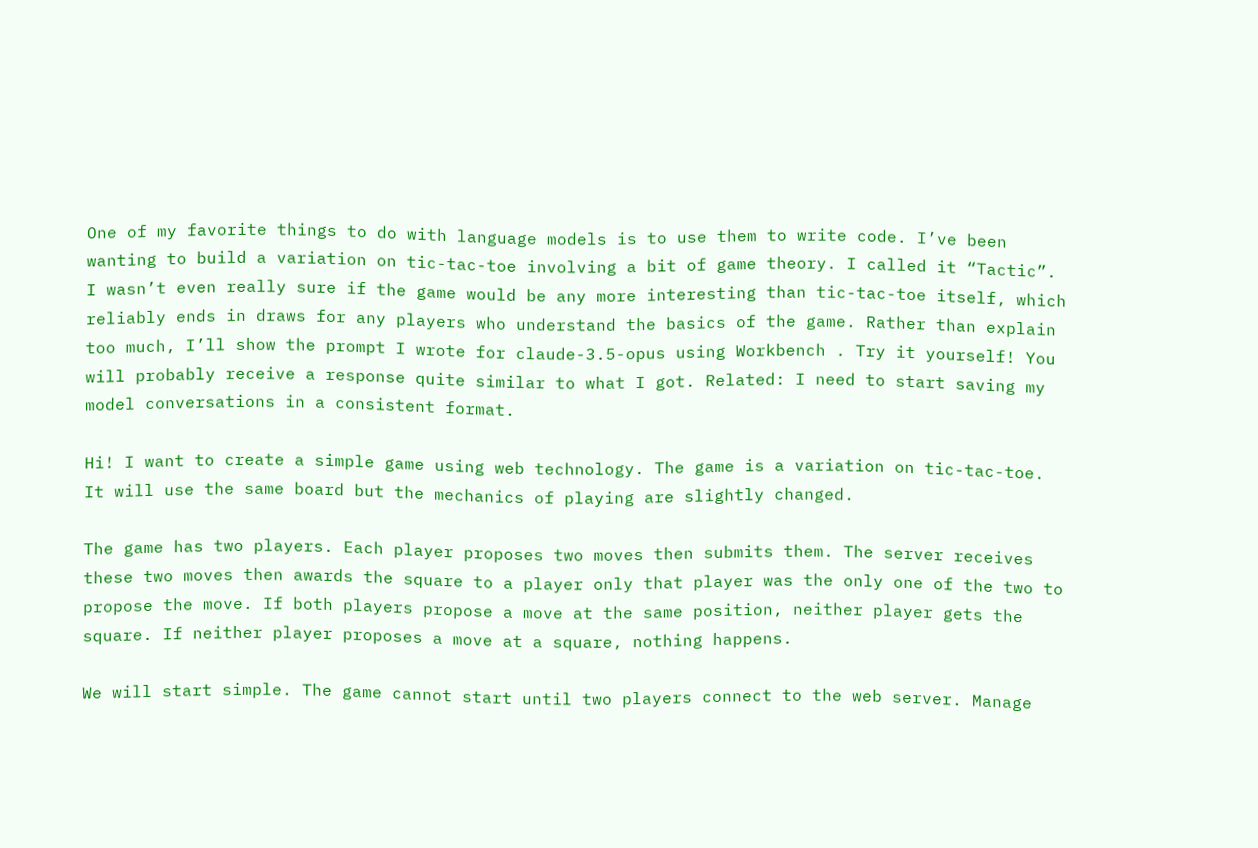One of my favorite things to do with language models is to use them to write code. I’ve been wanting to build a variation on tic-tac-toe involving a bit of game theory. I called it “Tactic”. I wasn’t even really sure if the game would be any more interesting than tic-tac-toe itself, which reliably ends in draws for any players who understand the basics of the game. Rather than explain too much, I’ll show the prompt I wrote for claude-3.5-opus using Workbench . Try it yourself! You will probably receive a response quite similar to what I got. Related: I need to start saving my model conversations in a consistent format.

Hi! I want to create a simple game using web technology. The game is a variation on tic-tac-toe. It will use the same board but the mechanics of playing are slightly changed.

The game has two players. Each player proposes two moves then submits them. The server receives these two moves then awards the square to a player only that player was the only one of the two to propose the move. If both players propose a move at the same position, neither player gets the square. If neither player proposes a move at a square, nothing happens.

We will start simple. The game cannot start until two players connect to the web server. Manage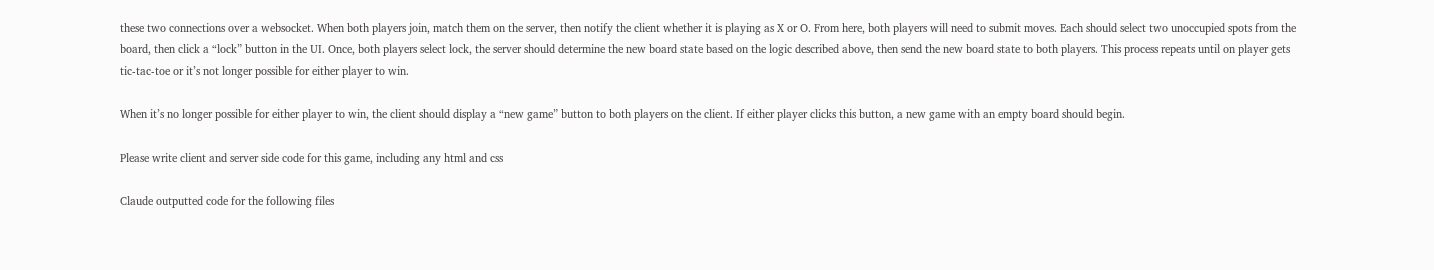these two connections over a websocket. When both players join, match them on the server, then notify the client whether it is playing as X or O. From here, both players will need to submit moves. Each should select two unoccupied spots from the board, then click a “lock” button in the UI. Once, both players select lock, the server should determine the new board state based on the logic described above, then send the new board state to both players. This process repeats until on player gets tic-tac-toe or it’s not longer possible for either player to win.

When it’s no longer possible for either player to win, the client should display a “new game” button to both players on the client. If either player clicks this button, a new game with an empty board should begin.

Please write client and server side code for this game, including any html and css

Claude outputted code for the following files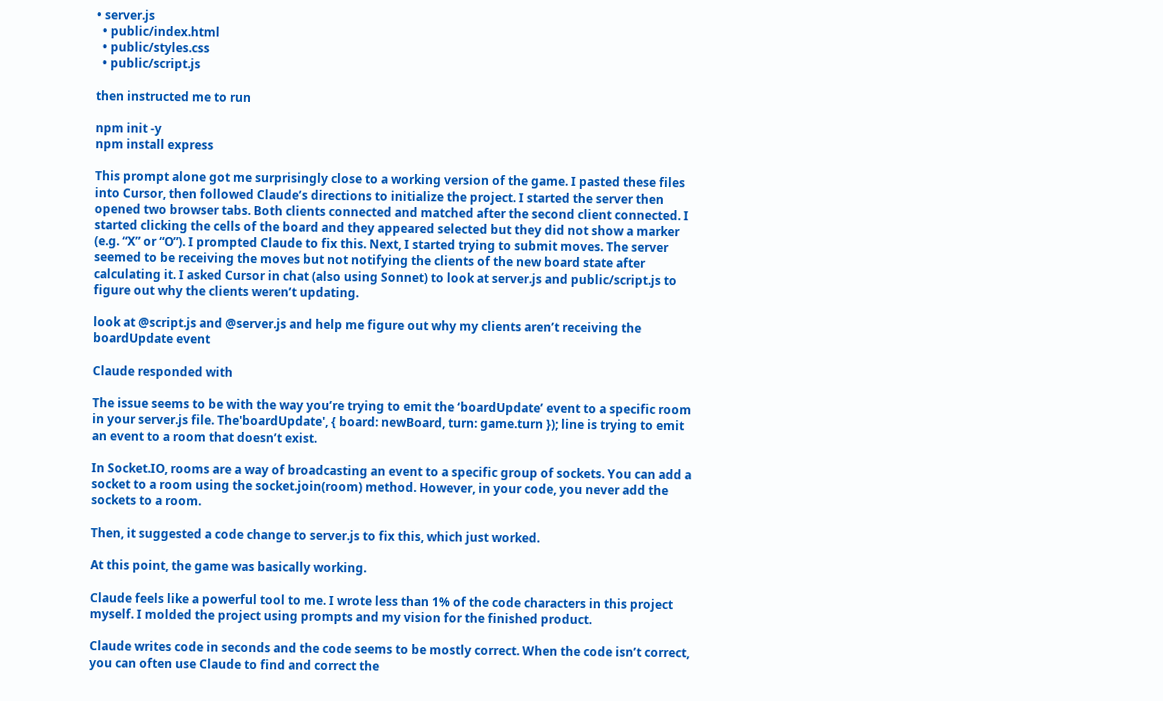• server.js
  • public/index.html
  • public/styles.css
  • public/script.js

then instructed me to run

npm init -y
npm install express

This prompt alone got me surprisingly close to a working version of the game. I pasted these files into Cursor, then followed Claude’s directions to initialize the project. I started the server then opened two browser tabs. Both clients connected and matched after the second client connected. I started clicking the cells of the board and they appeared selected but they did not show a marker (e.g. “X” or “O”). I prompted Claude to fix this. Next, I started trying to submit moves. The server seemed to be receiving the moves but not notifying the clients of the new board state after calculating it. I asked Cursor in chat (also using Sonnet) to look at server.js and public/script.js to figure out why the clients weren’t updating.

look at @script.js and @server.js and help me figure out why my clients aren’t receiving the boardUpdate event

Claude responded with

The issue seems to be with the way you’re trying to emit the ‘boardUpdate’ event to a specific room in your server.js file. The'boardUpdate', { board: newBoard, turn: game.turn }); line is trying to emit an event to a room that doesn’t exist.

In Socket.IO, rooms are a way of broadcasting an event to a specific group of sockets. You can add a socket to a room using the socket.join(room) method. However, in your code, you never add the sockets to a room.

Then, it suggested a code change to server.js to fix this, which just worked.

At this point, the game was basically working.

Claude feels like a powerful tool to me. I wrote less than 1% of the code characters in this project myself. I molded the project using prompts and my vision for the finished product.

Claude writes code in seconds and the code seems to be mostly correct. When the code isn’t correct, you can often use Claude to find and correct the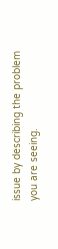issue by describing the problem you are seeing.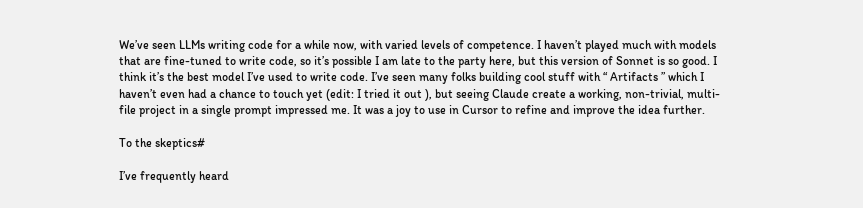We’ve seen LLMs writing code for a while now, with varied levels of competence. I haven’t played much with models that are fine-tuned to write code, so it’s possible I am late to the party here, but this version of Sonnet is so good. I think it’s the best model I’ve used to write code. I’ve seen many folks building cool stuff with “ Artifacts ” which I haven’t even had a chance to touch yet (edit: I tried it out ), but seeing Claude create a working, non-trivial, multi-file project in a single prompt impressed me. It was a joy to use in Cursor to refine and improve the idea further.

To the skeptics#

I’ve frequently heard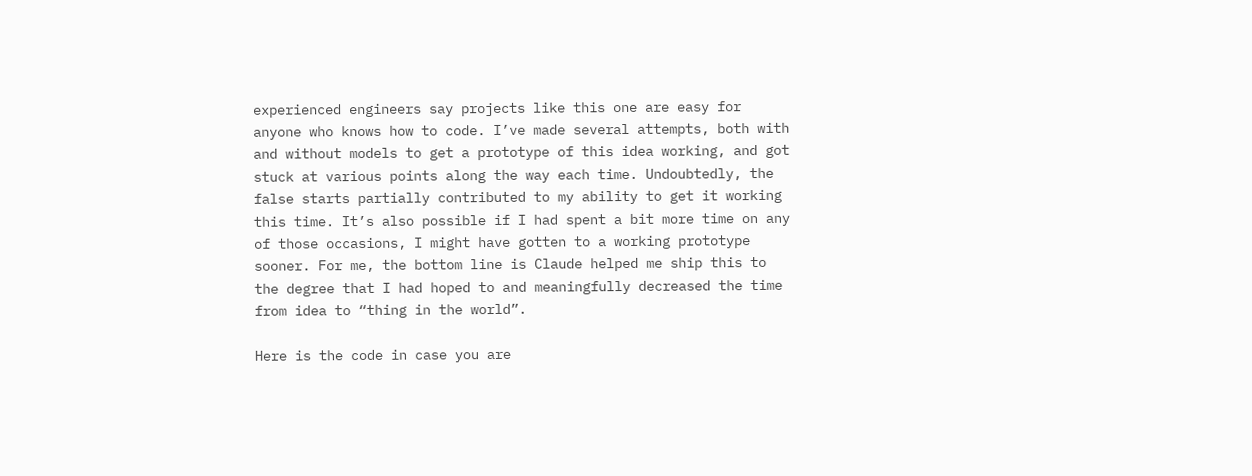experienced engineers say projects like this one are easy for anyone who knows how to code. I’ve made several attempts, both with and without models to get a prototype of this idea working, and got stuck at various points along the way each time. Undoubtedly, the false starts partially contributed to my ability to get it working this time. It’s also possible if I had spent a bit more time on any of those occasions, I might have gotten to a working prototype sooner. For me, the bottom line is Claude helped me ship this to the degree that I had hoped to and meaningfully decreased the time from idea to “thing in the world”.

Here is the code in case you are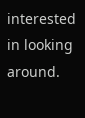interested in looking around.